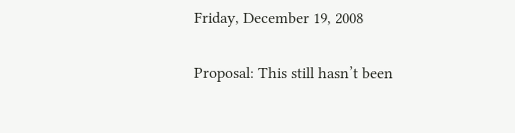Friday, December 19, 2008

Proposal: This still hasn’t been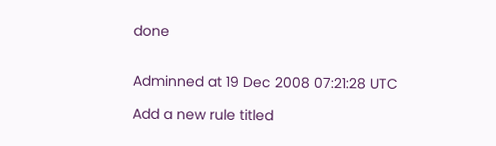done


Adminned at 19 Dec 2008 07:21:28 UTC

Add a new rule titled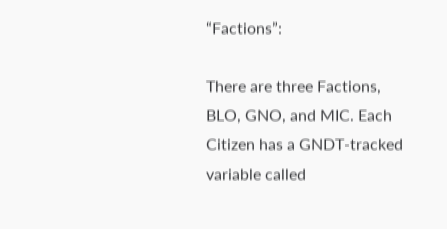“Factions”:

There are three Factions, BLO, GNO, and MIC. Each Citizen has a GNDT-tracked variable called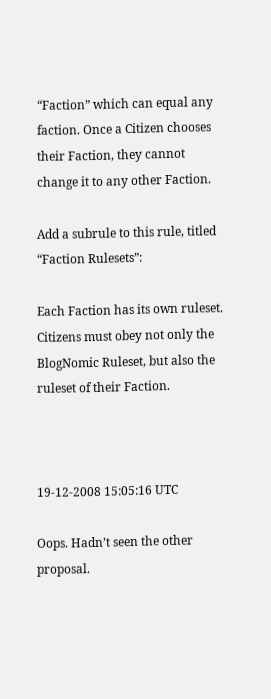“Faction” which can equal any faction. Once a Citizen chooses their Faction, they cannot change it to any other Faction.

Add a subrule to this rule, titled “Faction Rulesets”:

Each Faction has its own ruleset. Citizens must obey not only the BlogNomic Ruleset, but also the ruleset of their Faction.



19-12-2008 15:05:16 UTC

Oops. Hadn’t seen the other proposal.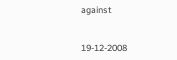against


19-12-2008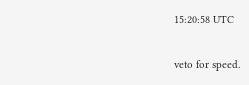15:20:58 UTC

veto for speed.